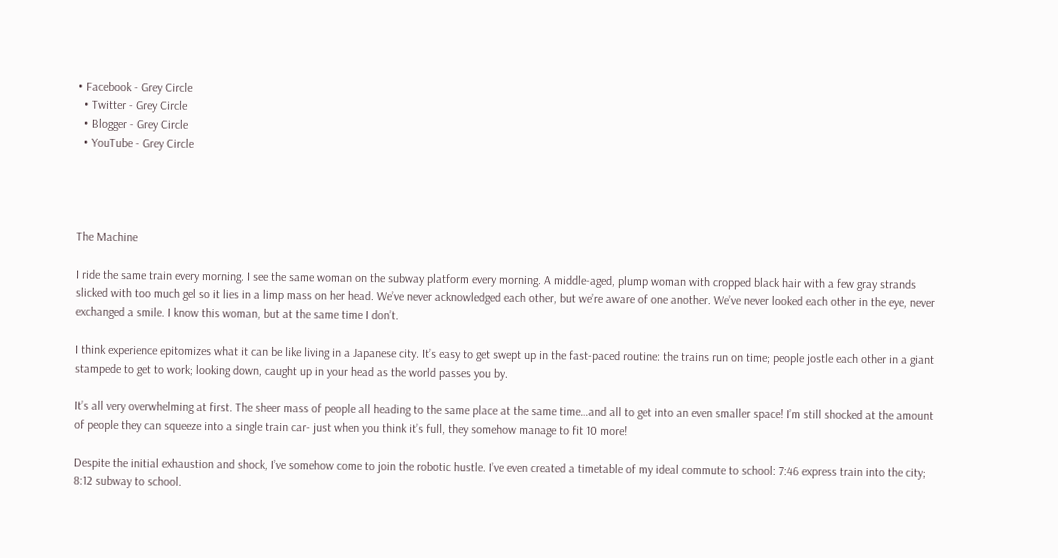• Facebook - Grey Circle
  • Twitter - Grey Circle
  • Blogger - Grey Circle
  • YouTube - Grey Circle




The Machine

I ride the same train every morning. I see the same woman on the subway platform every morning. A middle-aged, plump woman with cropped black hair with a few gray strands slicked with too much gel so it lies in a limp mass on her head. We’ve never acknowledged each other, but we’re aware of one another. We’ve never looked each other in the eye, never exchanged a smile. I know this woman, but at the same time I don’t.

I think experience epitomizes what it can be like living in a Japanese city. It’s easy to get swept up in the fast-paced routine: the trains run on time; people jostle each other in a giant stampede to get to work; looking down, caught up in your head as the world passes you by.

It’s all very overwhelming at first. The sheer mass of people all heading to the same place at the same time…and all to get into an even smaller space! I’m still shocked at the amount of people they can squeeze into a single train car- just when you think it’s full, they somehow manage to fit 10 more!

Despite the initial exhaustion and shock, I’ve somehow come to join the robotic hustle. I’ve even created a timetable of my ideal commute to school: 7:46 express train into the city; 8:12 subway to school.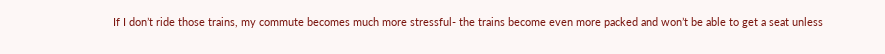If I don’t ride those trains, my commute becomes much more stressful- the trains become even more packed and won’t be able to get a seat unless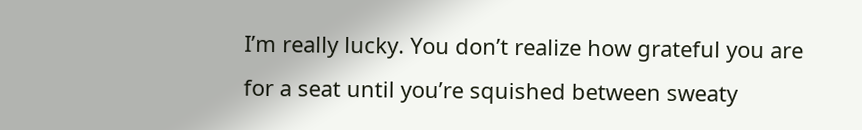I’m really lucky. You don’t realize how grateful you are for a seat until you’re squished between sweaty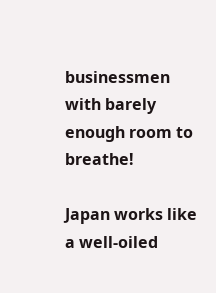businessmen with barely enough room to breathe!

Japan works like a well-oiled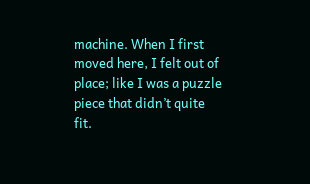machine. When I first moved here, I felt out of place; like I was a puzzle piece that didn’t quite fit.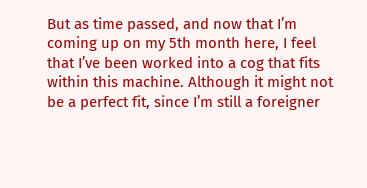But as time passed, and now that I’m coming up on my 5th month here, I feel that I’ve been worked into a cog that fits within this machine. Although it might not be a perfect fit, since I’m still a foreigner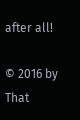after all!

© 2016 by That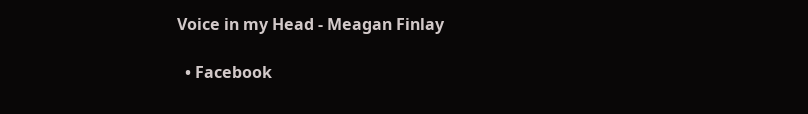Voice in my Head - Meagan Finlay

  • Facebook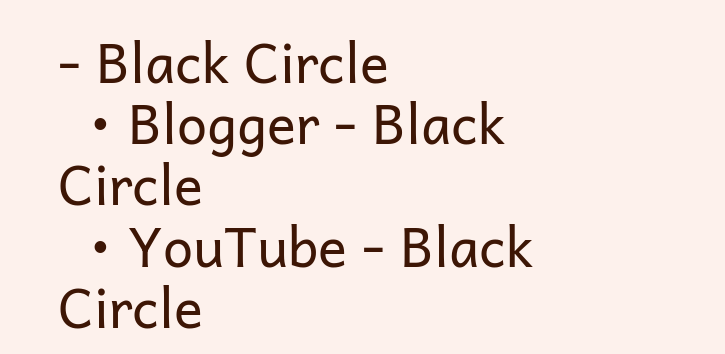- Black Circle
  • Blogger - Black Circle
  • YouTube - Black Circle